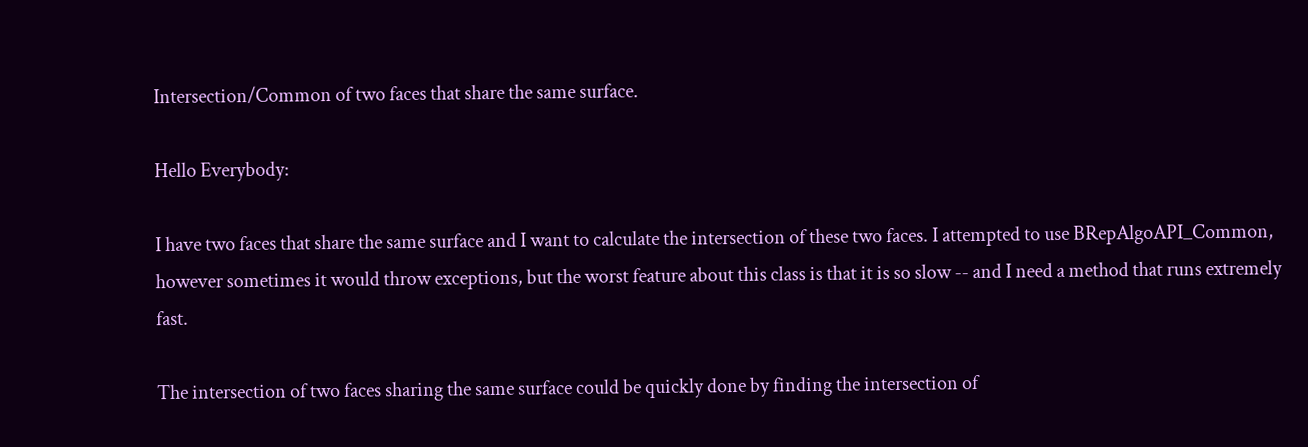Intersection/Common of two faces that share the same surface.

Hello Everybody:

I have two faces that share the same surface and I want to calculate the intersection of these two faces. I attempted to use BRepAlgoAPI_Common, however sometimes it would throw exceptions, but the worst feature about this class is that it is so slow -- and I need a method that runs extremely fast.

The intersection of two faces sharing the same surface could be quickly done by finding the intersection of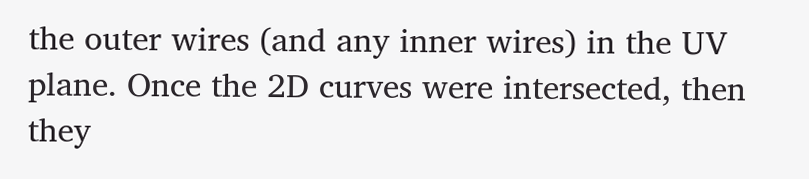the outer wires (and any inner wires) in the UV plane. Once the 2D curves were intersected, then they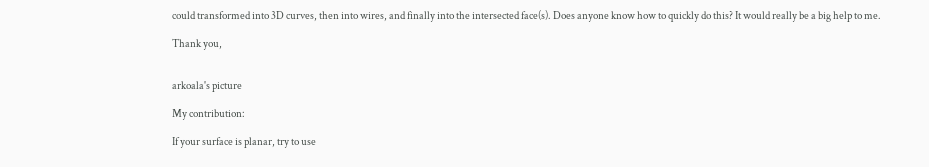could transformed into 3D curves, then into wires, and finally into the intersected face(s). Does anyone know how to quickly do this? It would really be a big help to me.

Thank you,


arkoala's picture

My contribution:

If your surface is planar, try to use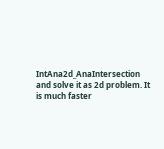IntAna2d_AnaIntersection and solve it as 2d problem. It is much faster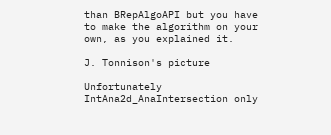than BRepAlgoAPI but you have to make the algorithm on your own, as you explained it.

J. Tonnison's picture

Unfortunately IntAna2d_AnaIntersection only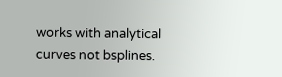works with analytical curves not bsplines.